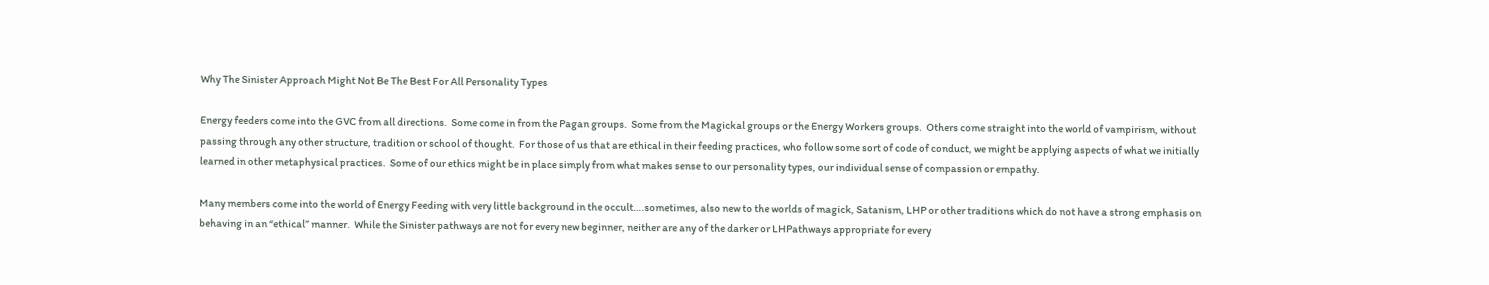Why The Sinister Approach Might Not Be The Best For All Personality Types

Energy feeders come into the GVC from all directions.  Some come in from the Pagan groups.  Some from the Magickal groups or the Energy Workers groups.  Others come straight into the world of vampirism, without passing through any other structure, tradition or school of thought.  For those of us that are ethical in their feeding practices, who follow some sort of code of conduct, we might be applying aspects of what we initially learned in other metaphysical practices.  Some of our ethics might be in place simply from what makes sense to our personality types, our individual sense of compassion or empathy.

Many members come into the world of Energy Feeding with very little background in the occult….sometimes, also new to the worlds of magick, Satanism, LHP or other traditions which do not have a strong emphasis on behaving in an “ethical” manner.  While the Sinister pathways are not for every new beginner, neither are any of the darker or LHPathways appropriate for every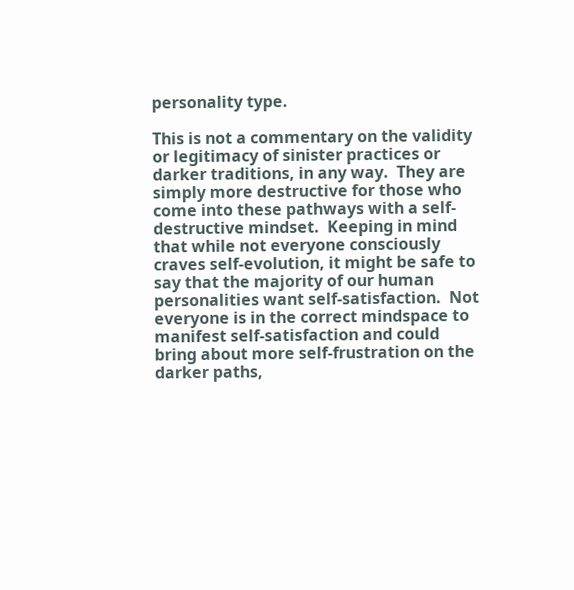personality type.

This is not a commentary on the validity or legitimacy of sinister practices or darker traditions, in any way.  They are simply more destructive for those who come into these pathways with a self-destructive mindset.  Keeping in mind that while not everyone consciously craves self-evolution, it might be safe to say that the majority of our human personalities want self-satisfaction.  Not everyone is in the correct mindspace to manifest self-satisfaction and could bring about more self-frustration on the darker paths,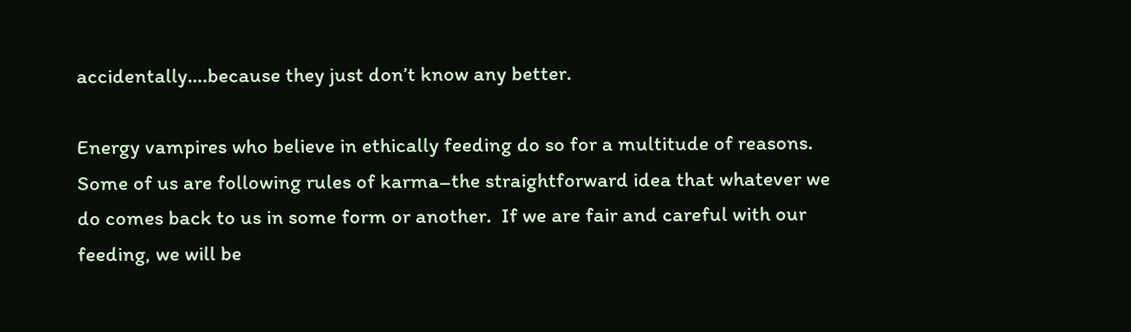accidentally….because they just don’t know any better.

Energy vampires who believe in ethically feeding do so for a multitude of reasons.  Some of us are following rules of karma–the straightforward idea that whatever we do comes back to us in some form or another.  If we are fair and careful with our feeding, we will be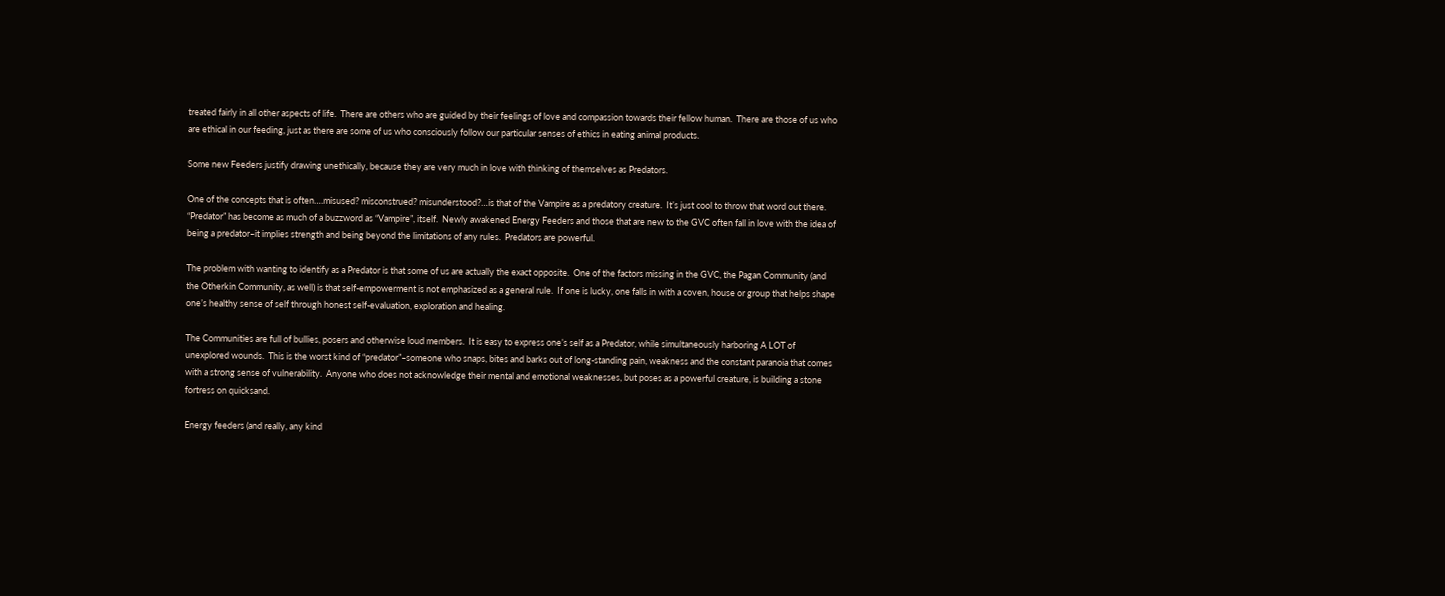treated fairly in all other aspects of life.  There are others who are guided by their feelings of love and compassion towards their fellow human.  There are those of us who are ethical in our feeding, just as there are some of us who consciously follow our particular senses of ethics in eating animal products.

Some new Feeders justify drawing unethically, because they are very much in love with thinking of themselves as Predators.

One of the concepts that is often….misused? misconstrued? misunderstood?…is that of the Vampire as a predatory creature.  It’s just cool to throw that word out there.  “Predator” has become as much of a buzzword as “Vampire”, itself.  Newly awakened Energy Feeders and those that are new to the GVC often fall in love with the idea of being a predator–it implies strength and being beyond the limitations of any rules.  Predators are powerful.

The problem with wanting to identify as a Predator is that some of us are actually the exact opposite.  One of the factors missing in the GVC, the Pagan Community (and the Otherkin Community, as well) is that self-empowerment is not emphasized as a general rule.  If one is lucky, one falls in with a coven, house or group that helps shape one’s healthy sense of self through honest self-evaluation, exploration and healing.

The Communities are full of bullies, posers and otherwise loud members.  It is easy to express one’s self as a Predator, while simultaneously harboring A LOT of unexplored wounds.  This is the worst kind of “predator”–someone who snaps, bites and barks out of long-standing pain, weakness and the constant paranoia that comes with a strong sense of vulnerability.  Anyone who does not acknowledge their mental and emotional weaknesses, but poses as a powerful creature, is building a stone fortress on quicksand.

Energy feeders (and really, any kind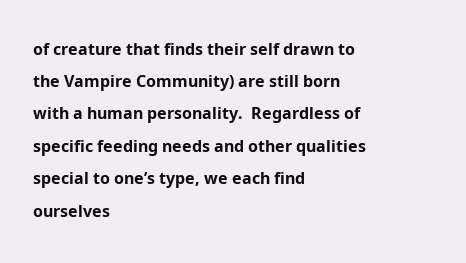of creature that finds their self drawn to the Vampire Community) are still born with a human personality.  Regardless of specific feeding needs and other qualities special to one’s type, we each find ourselves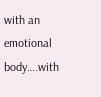with an emotional body….with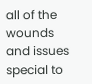all of the wounds and issues special to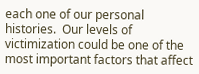each one of our personal histories.  Our levels of victimization could be one of the most important factors that affect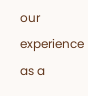our experience as a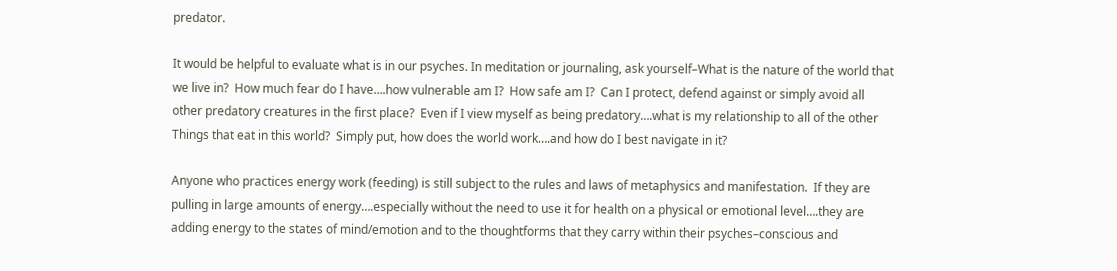predator.

It would be helpful to evaluate what is in our psyches. In meditation or journaling, ask yourself–What is the nature of the world that we live in?  How much fear do I have….how vulnerable am I?  How safe am I?  Can I protect, defend against or simply avoid all other predatory creatures in the first place?  Even if I view myself as being predatory….what is my relationship to all of the other Things that eat in this world?  Simply put, how does the world work….and how do I best navigate in it?

Anyone who practices energy work (feeding) is still subject to the rules and laws of metaphysics and manifestation.  If they are pulling in large amounts of energy….especially without the need to use it for health on a physical or emotional level….they are adding energy to the states of mind/emotion and to the thoughtforms that they carry within their psyches–conscious and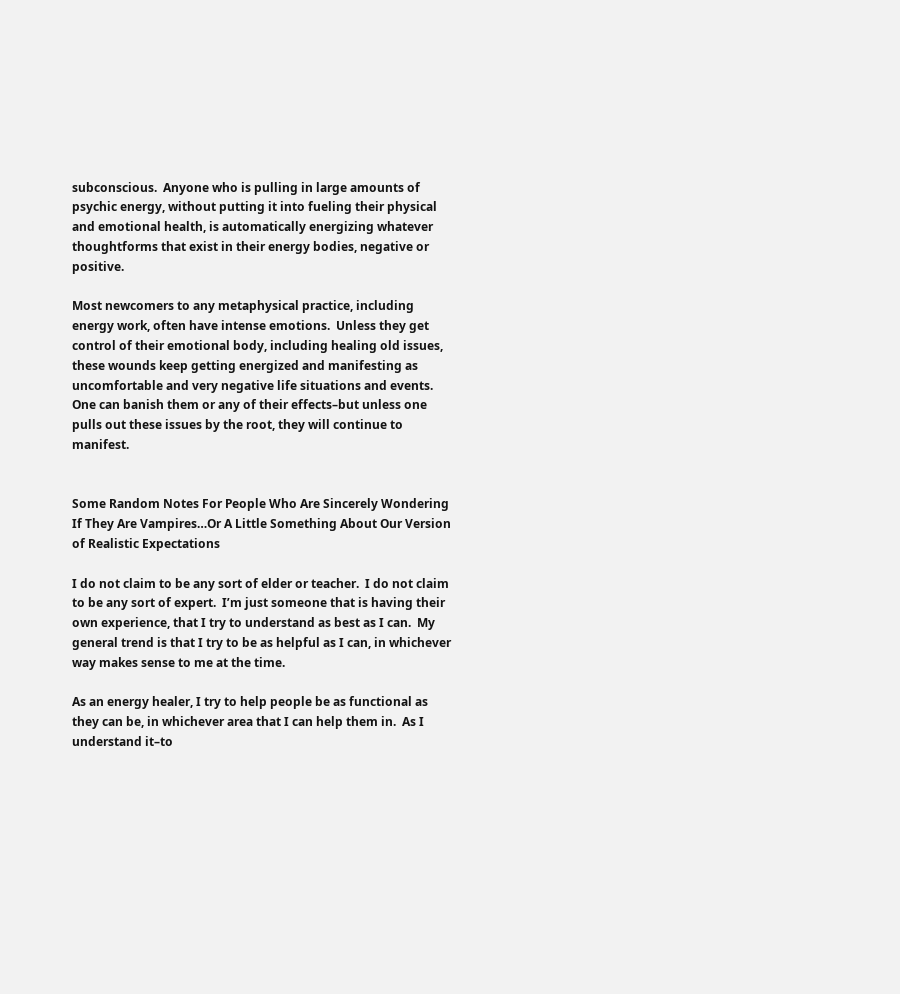subconscious.  Anyone who is pulling in large amounts of psychic energy, without putting it into fueling their physical and emotional health, is automatically energizing whatever thoughtforms that exist in their energy bodies, negative or positive.

Most newcomers to any metaphysical practice, including energy work, often have intense emotions.  Unless they get control of their emotional body, including healing old issues, these wounds keep getting energized and manifesting as uncomfortable and very negative life situations and events.  One can banish them or any of their effects–but unless one pulls out these issues by the root, they will continue to manifest.


Some Random Notes For People Who Are Sincerely Wondering If They Are Vampires…Or A Little Something About Our Version of Realistic Expectations

I do not claim to be any sort of elder or teacher.  I do not claim to be any sort of expert.  I’m just someone that is having their own experience, that I try to understand as best as I can.  My general trend is that I try to be as helpful as I can, in whichever way makes sense to me at the time.

As an energy healer, I try to help people be as functional as they can be, in whichever area that I can help them in.  As I understand it–to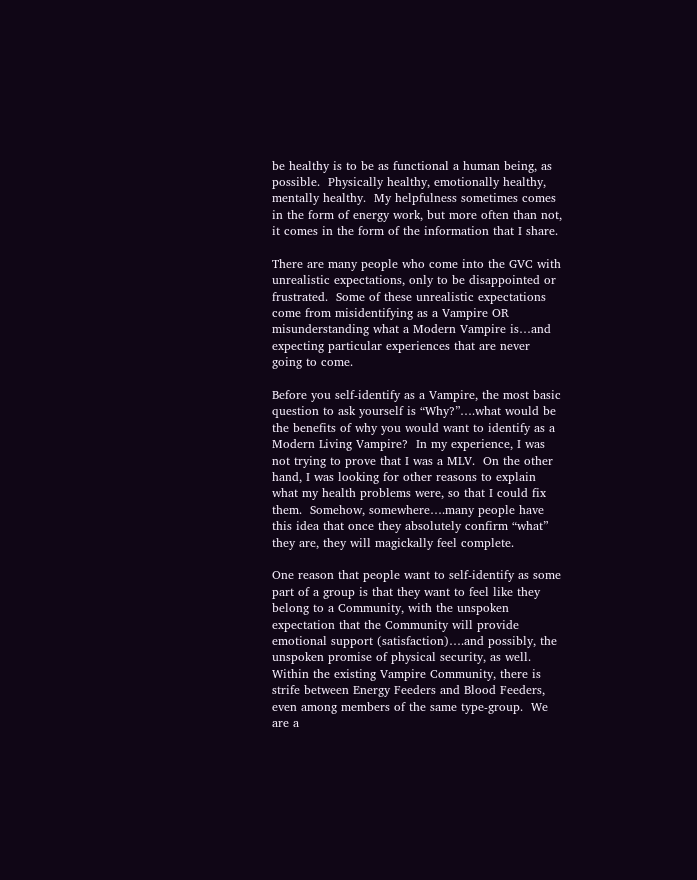be healthy is to be as functional a human being, as possible.  Physically healthy, emotionally healthy, mentally healthy.  My helpfulness sometimes comes in the form of energy work, but more often than not, it comes in the form of the information that I share.

There are many people who come into the GVC with unrealistic expectations, only to be disappointed or frustrated.  Some of these unrealistic expectations come from misidentifying as a Vampire OR misunderstanding what a Modern Vampire is…and expecting particular experiences that are never going to come.

Before you self-identify as a Vampire, the most basic question to ask yourself is “Why?”….what would be the benefits of why you would want to identify as a Modern Living Vampire?  In my experience, I was not trying to prove that I was a MLV.  On the other hand, I was looking for other reasons to explain what my health problems were, so that I could fix them.  Somehow, somewhere….many people have this idea that once they absolutely confirm “what” they are, they will magickally feel complete.

One reason that people want to self-identify as some part of a group is that they want to feel like they belong to a Community, with the unspoken expectation that the Community will provide emotional support (satisfaction)….and possibly, the unspoken promise of physical security, as well.  Within the existing Vampire Community, there is strife between Energy Feeders and Blood Feeders, even among members of the same type-group.  We are a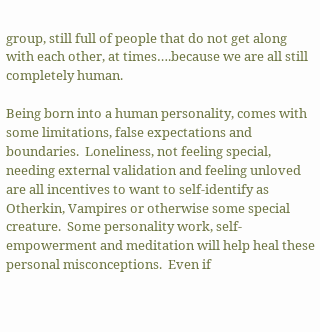group, still full of people that do not get along with each other, at times….because we are all still completely human.

Being born into a human personality, comes with some limitations, false expectations and boundaries.  Loneliness, not feeling special, needing external validation and feeling unloved are all incentives to want to self-identify as Otherkin, Vampires or otherwise some special creature.  Some personality work, self-empowerment and meditation will help heal these personal misconceptions.  Even if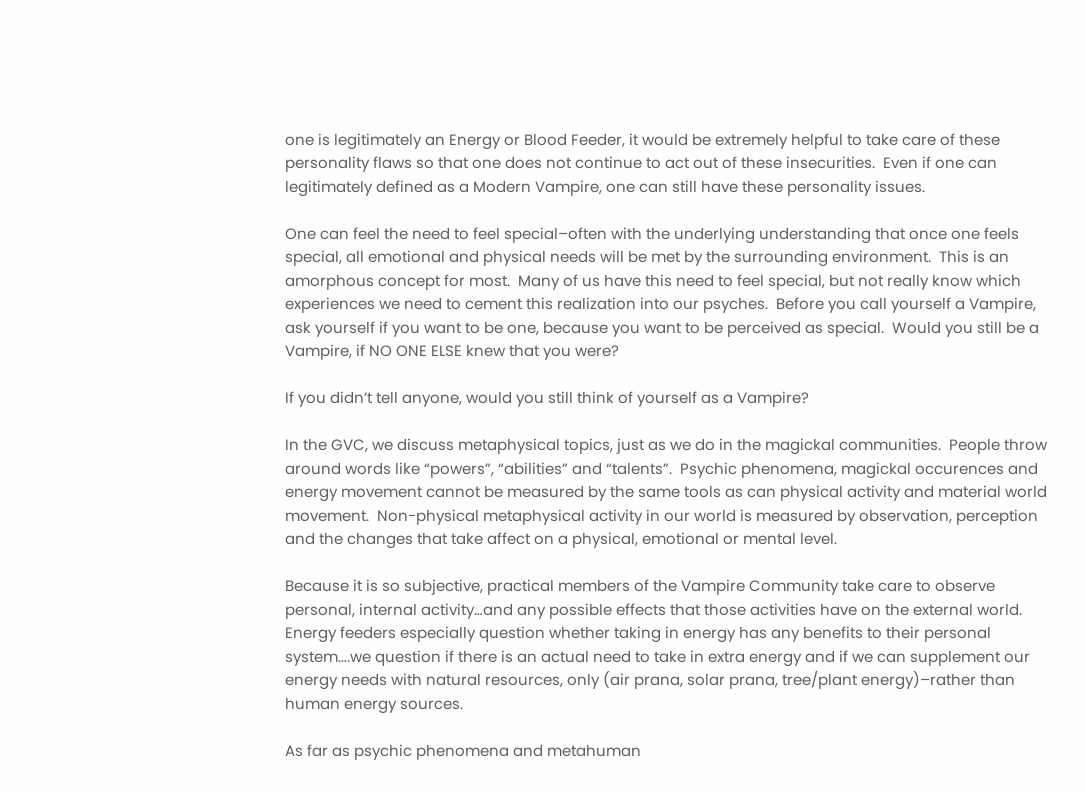one is legitimately an Energy or Blood Feeder, it would be extremely helpful to take care of these personality flaws so that one does not continue to act out of these insecurities.  Even if one can legitimately defined as a Modern Vampire, one can still have these personality issues.

One can feel the need to feel special–often with the underlying understanding that once one feels special, all emotional and physical needs will be met by the surrounding environment.  This is an amorphous concept for most.  Many of us have this need to feel special, but not really know which experiences we need to cement this realization into our psyches.  Before you call yourself a Vampire, ask yourself if you want to be one, because you want to be perceived as special.  Would you still be a Vampire, if NO ONE ELSE knew that you were?

If you didn’t tell anyone, would you still think of yourself as a Vampire?

In the GVC, we discuss metaphysical topics, just as we do in the magickal communities.  People throw around words like “powers”, “abilities” and “talents”.  Psychic phenomena, magickal occurences and energy movement cannot be measured by the same tools as can physical activity and material world movement.  Non-physical metaphysical activity in our world is measured by observation, perception and the changes that take affect on a physical, emotional or mental level.

Because it is so subjective, practical members of the Vampire Community take care to observe personal, internal activity…and any possible effects that those activities have on the external world.  Energy feeders especially question whether taking in energy has any benefits to their personal system….we question if there is an actual need to take in extra energy and if we can supplement our energy needs with natural resources, only (air prana, solar prana, tree/plant energy)–rather than human energy sources.

As far as psychic phenomena and metahuman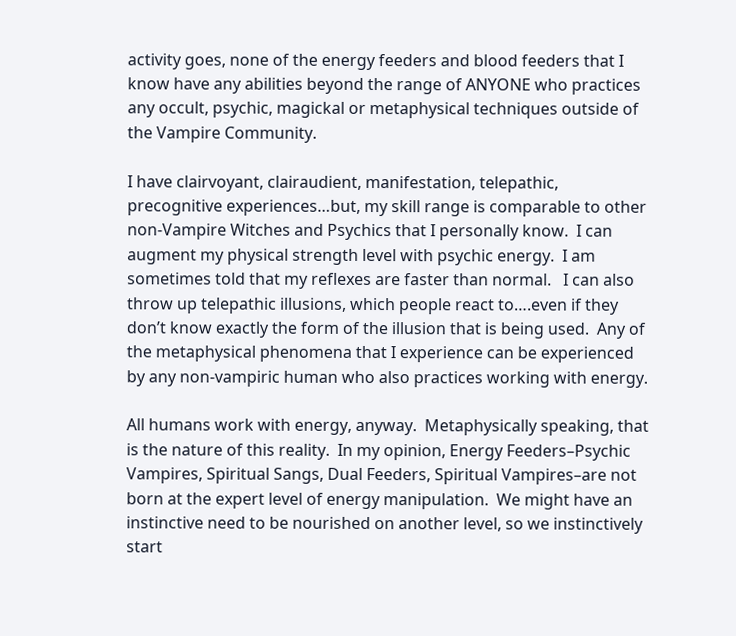activity goes, none of the energy feeders and blood feeders that I know have any abilities beyond the range of ANYONE who practices any occult, psychic, magickal or metaphysical techniques outside of the Vampire Community.

I have clairvoyant, clairaudient, manifestation, telepathic, precognitive experiences…but, my skill range is comparable to other non-Vampire Witches and Psychics that I personally know.  I can augment my physical strength level with psychic energy.  I am sometimes told that my reflexes are faster than normal.   I can also throw up telepathic illusions, which people react to….even if they don’t know exactly the form of the illusion that is being used.  Any of the metaphysical phenomena that I experience can be experienced by any non-vampiric human who also practices working with energy.

All humans work with energy, anyway.  Metaphysically speaking, that is the nature of this reality.  In my opinion, Energy Feeders–Psychic Vampires, Spiritual Sangs, Dual Feeders, Spiritual Vampires–are not born at the expert level of energy manipulation.  We might have an instinctive need to be nourished on another level, so we instinctively start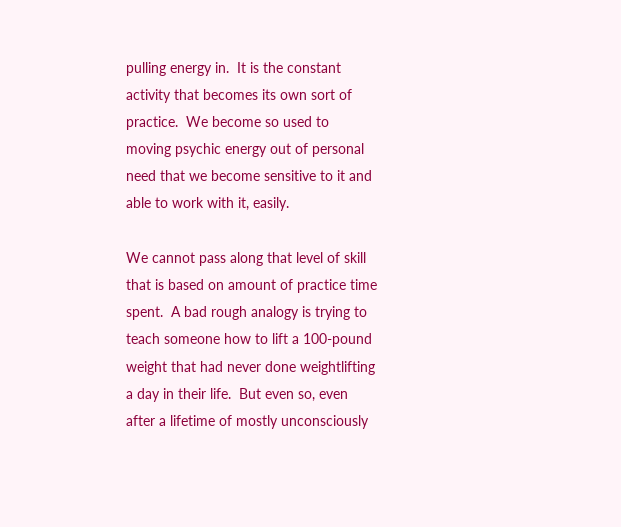pulling energy in.  It is the constant activity that becomes its own sort of practice.  We become so used to moving psychic energy out of personal need that we become sensitive to it and able to work with it, easily.

We cannot pass along that level of skill that is based on amount of practice time spent.  A bad rough analogy is trying to teach someone how to lift a 100-pound weight that had never done weightlifting a day in their life.  But even so, even after a lifetime of mostly unconsciously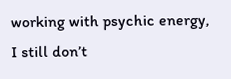working with psychic energy, I still don’t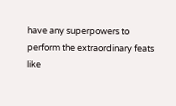have any superpowers to perform the extraordinary feats like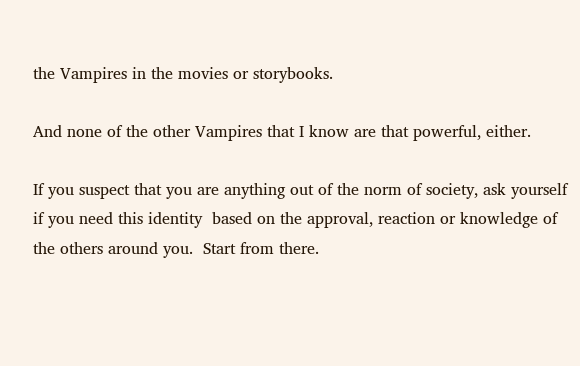the Vampires in the movies or storybooks.

And none of the other Vampires that I know are that powerful, either.

If you suspect that you are anything out of the norm of society, ask yourself if you need this identity  based on the approval, reaction or knowledge of the others around you.  Start from there.